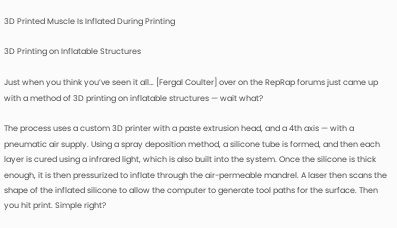3D Printed Muscle Is Inflated During Printing

3D Printing on Inflatable Structures

Just when you think you’ve seen it all… [Fergal Coulter] over on the RepRap forums just came up with a method of 3D printing on inflatable structures — wait what?

The process uses a custom 3D printer with a paste extrusion head, and a 4th axis — with a pneumatic air supply. Using a spray deposition method, a silicone tube is formed, and then each layer is cured using a infrared light, which is also built into the system. Once the silicone is thick enough, it is then pressurized to inflate through the air-permeable mandrel. A laser then scans the shape of the inflated silicone to allow the computer to generate tool paths for the surface. Then you hit print. Simple right?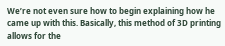We’re not even sure how to begin explaining how he came up with this. Basically, this method of 3D printing allows for the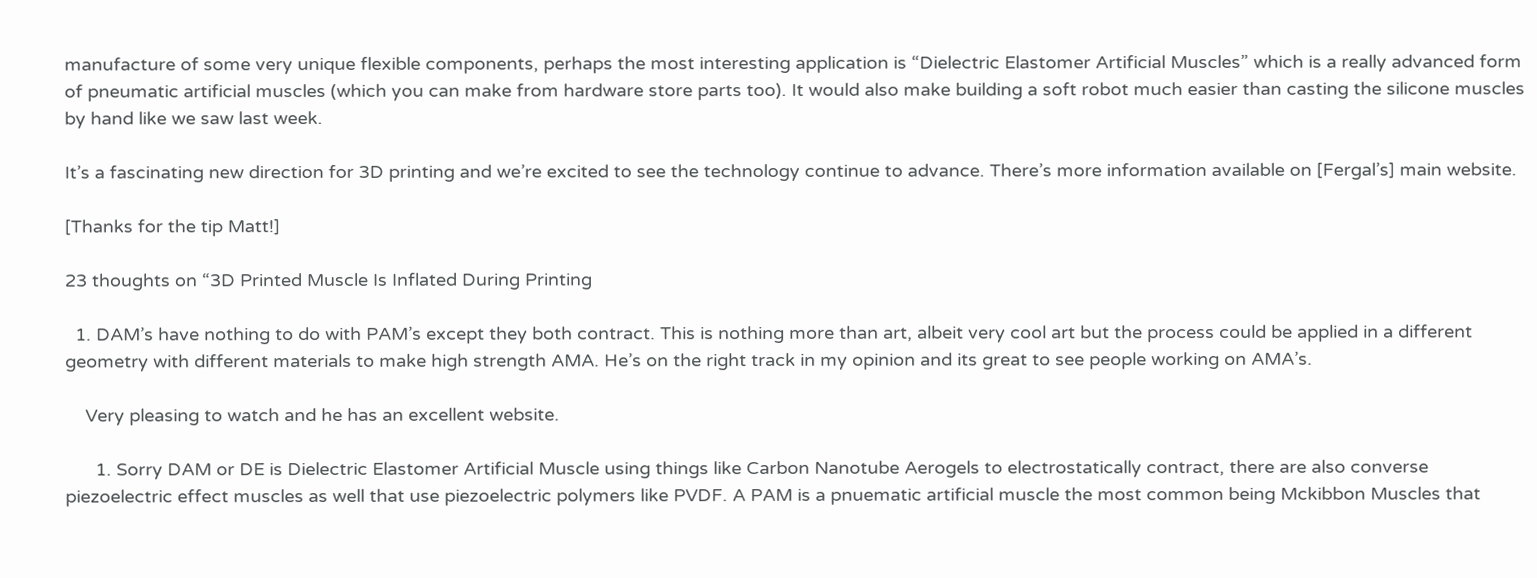manufacture of some very unique flexible components, perhaps the most interesting application is “Dielectric Elastomer Artificial Muscles” which is a really advanced form of pneumatic artificial muscles (which you can make from hardware store parts too). It would also make building a soft robot much easier than casting the silicone muscles by hand like we saw last week.

It’s a fascinating new direction for 3D printing and we’re excited to see the technology continue to advance. There’s more information available on [Fergal’s] main website.

[Thanks for the tip Matt!]

23 thoughts on “3D Printed Muscle Is Inflated During Printing

  1. DAM’s have nothing to do with PAM’s except they both contract. This is nothing more than art, albeit very cool art but the process could be applied in a different geometry with different materials to make high strength AMA. He’s on the right track in my opinion and its great to see people working on AMA’s.

    Very pleasing to watch and he has an excellent website.

      1. Sorry DAM or DE is Dielectric Elastomer Artificial Muscle using things like Carbon Nanotube Aerogels to electrostatically contract, there are also converse piezoelectric effect muscles as well that use piezoelectric polymers like PVDF. A PAM is a pnuematic artificial muscle the most common being Mckibbon Muscles that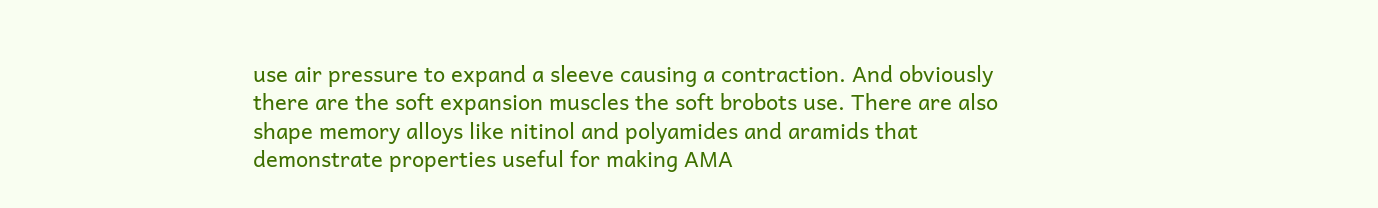use air pressure to expand a sleeve causing a contraction. And obviously there are the soft expansion muscles the soft brobots use. There are also shape memory alloys like nitinol and polyamides and aramids that demonstrate properties useful for making AMA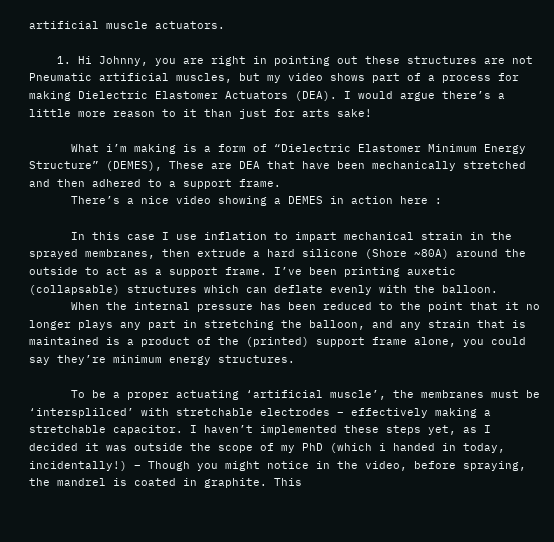artificial muscle actuators.

    1. Hi Johnny, you are right in pointing out these structures are not Pneumatic artificial muscles, but my video shows part of a process for making Dielectric Elastomer Actuators (DEA). I would argue there’s a little more reason to it than just for arts sake!

      What i’m making is a form of “Dielectric Elastomer Minimum Energy Structure” (DEMES), These are DEA that have been mechanically stretched and then adhered to a support frame.
      There’s a nice video showing a DEMES in action here :

      In this case I use inflation to impart mechanical strain in the sprayed membranes, then extrude a hard silicone (Shore ~80A) around the outside to act as a support frame. I’ve been printing auxetic (collapsable) structures which can deflate evenly with the balloon.
      When the internal pressure has been reduced to the point that it no longer plays any part in stretching the balloon, and any strain that is maintained is a product of the (printed) support frame alone, you could say they’re minimum energy structures.

      To be a proper actuating ‘artificial muscle’, the membranes must be ‘intersplilced’ with stretchable electrodes – effectively making a stretchable capacitor. I haven’t implemented these steps yet, as I decided it was outside the scope of my PhD (which i handed in today, incidentally!) – Though you might notice in the video, before spraying, the mandrel is coated in graphite. This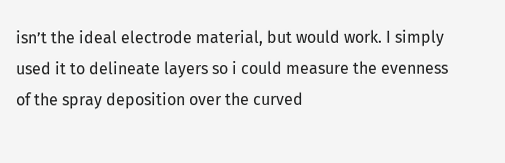isn’t the ideal electrode material, but would work. I simply used it to delineate layers so i could measure the evenness of the spray deposition over the curved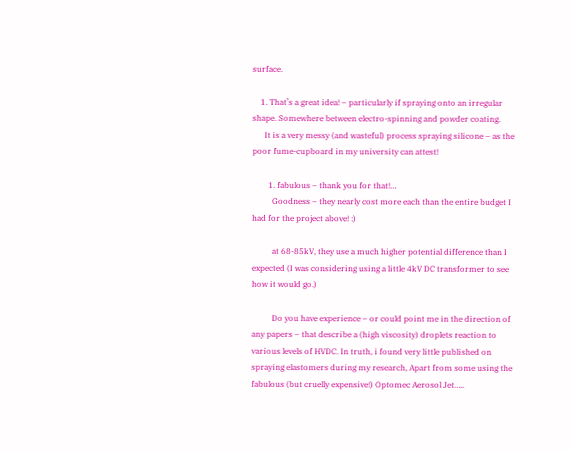surface.

    1. That’s a great idea! – particularly if spraying onto an irregular shape. Somewhere between electro-spinning and powder coating.
      It is a very messy (and wasteful) process spraying silicone – as the poor fume-cupboard in my university can attest!

        1. fabulous – thank you for that!…
          Goodness – they nearly cost more each than the entire budget I had for the project above! :)

          at 68-85kV, they use a much higher potential difference than I expected (I was considering using a little 4kV DC transformer to see how it would go.)

          Do you have experience – or could point me in the direction of any papers – that describe a (high viscosity) droplets reaction to various levels of HVDC. In truth, i found very little published on spraying elastomers during my research, Apart from some using the fabulous (but cruelly expensive!) Optomec Aerosol Jet…..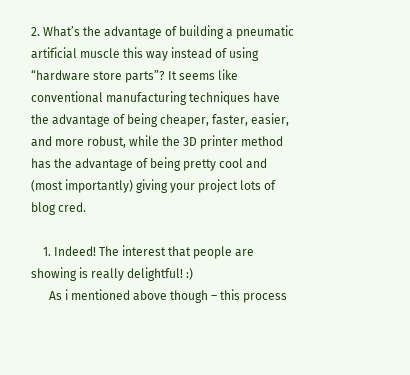2. What’s the advantage of building a pneumatic artificial muscle this way instead of using “hardware store parts”? It seems like conventional manufacturing techniques have the advantage of being cheaper, faster, easier, and more robust, while the 3D printer method has the advantage of being pretty cool and (most importantly) giving your project lots of blog cred.

    1. Indeed! The interest that people are showing is really delightful! :)
      As i mentioned above though – this process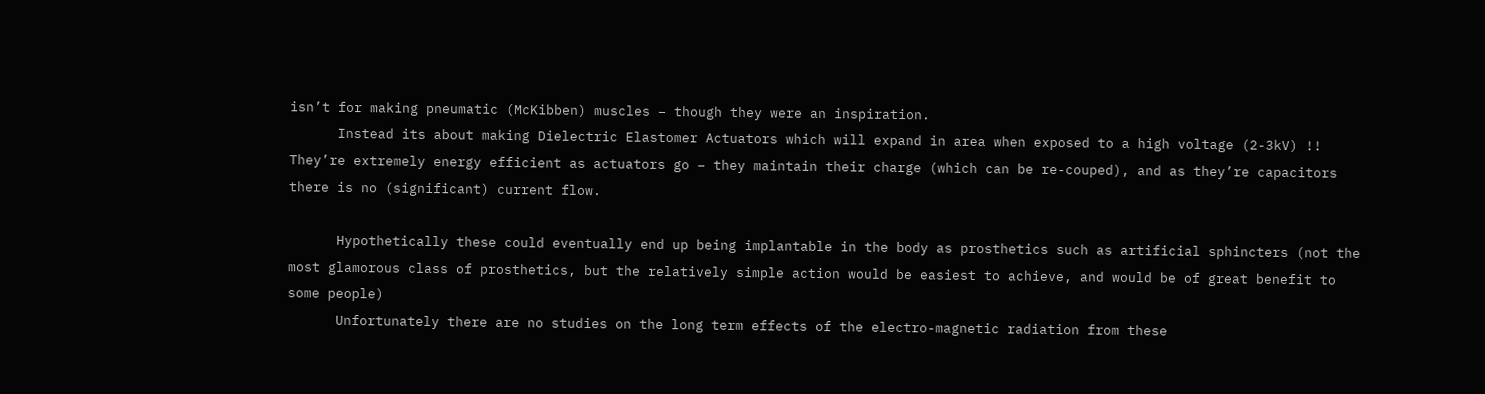isn’t for making pneumatic (McKibben) muscles – though they were an inspiration.
      Instead its about making Dielectric Elastomer Actuators which will expand in area when exposed to a high voltage (2-3kV) !! They’re extremely energy efficient as actuators go – they maintain their charge (which can be re-couped), and as they’re capacitors there is no (significant) current flow.

      Hypothetically these could eventually end up being implantable in the body as prosthetics such as artificial sphincters (not the most glamorous class of prosthetics, but the relatively simple action would be easiest to achieve, and would be of great benefit to some people)
      Unfortunately there are no studies on the long term effects of the electro-magnetic radiation from these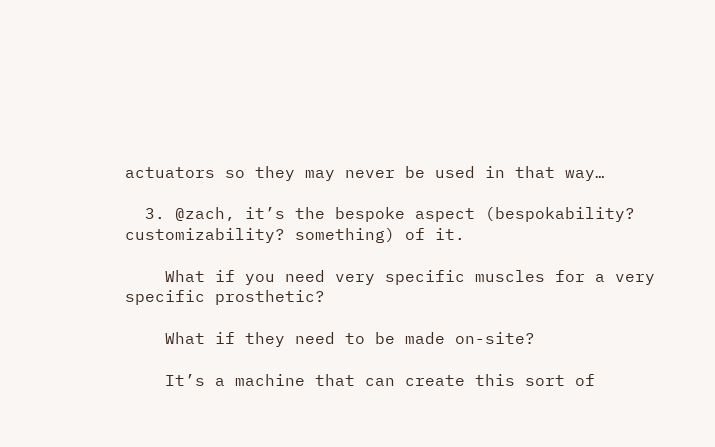actuators so they may never be used in that way…

  3. @zach, it’s the bespoke aspect (bespokability? customizability? something) of it.

    What if you need very specific muscles for a very specific prosthetic?

    What if they need to be made on-site?

    It’s a machine that can create this sort of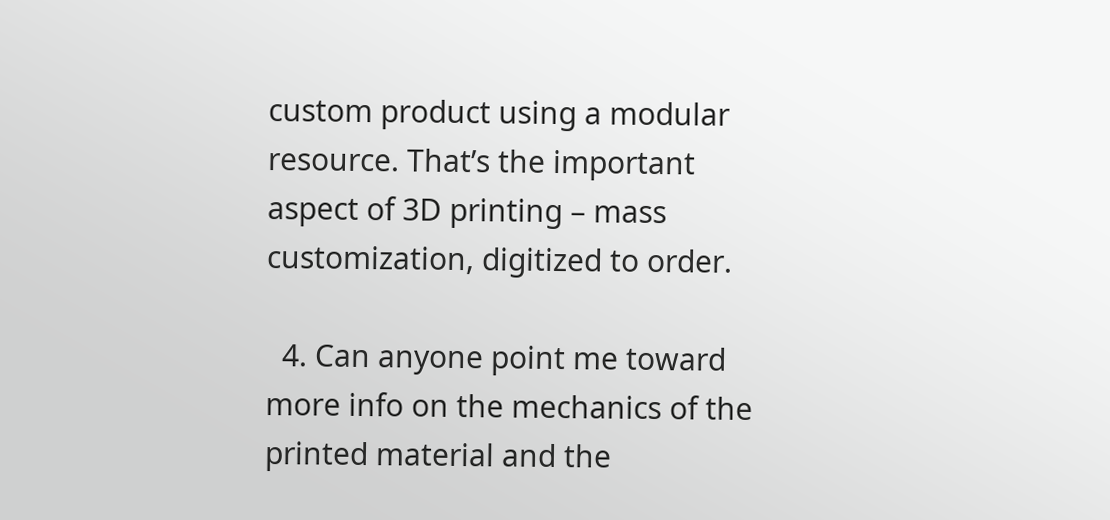custom product using a modular resource. That’s the important aspect of 3D printing – mass customization, digitized to order.

  4. Can anyone point me toward more info on the mechanics of the printed material and the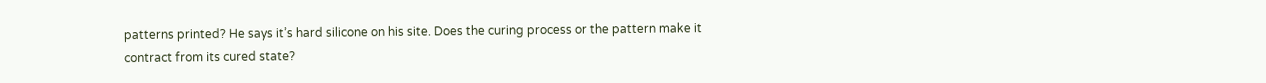patterns printed? He says it’s hard silicone on his site. Does the curing process or the pattern make it contract from its cured state?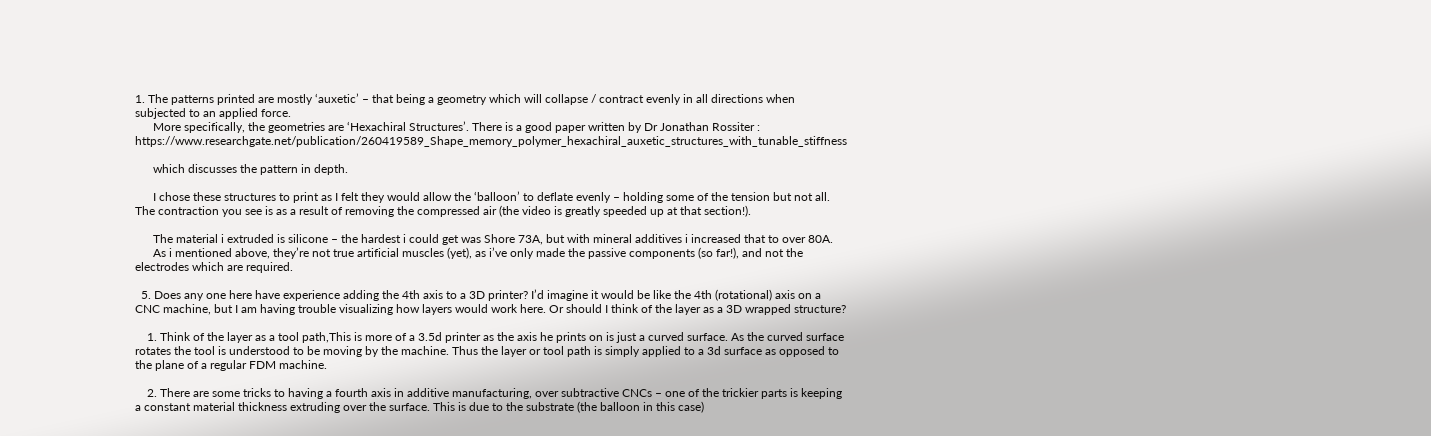1. The patterns printed are mostly ‘auxetic’ – that being a geometry which will collapse / contract evenly in all directions when subjected to an applied force.
      More specifically, the geometries are ‘Hexachiral Structures’. There is a good paper written by Dr Jonathan Rossiter : https://www.researchgate.net/publication/260419589_Shape_memory_polymer_hexachiral_auxetic_structures_with_tunable_stiffness

      which discusses the pattern in depth.

      I chose these structures to print as I felt they would allow the ‘balloon’ to deflate evenly – holding some of the tension but not all. The contraction you see is as a result of removing the compressed air (the video is greatly speeded up at that section!).

      The material i extruded is silicone – the hardest i could get was Shore 73A, but with mineral additives i increased that to over 80A.
      As i mentioned above, they’re not true artificial muscles (yet), as i’ve only made the passive components (so far!), and not the electrodes which are required.

  5. Does any one here have experience adding the 4th axis to a 3D printer? I’d imagine it would be like the 4th (rotational) axis on a CNC machine, but I am having trouble visualizing how layers would work here. Or should I think of the layer as a 3D wrapped structure?

    1. Think of the layer as a tool path,This is more of a 3.5d printer as the axis he prints on is just a curved surface. As the curved surface rotates the tool is understood to be moving by the machine. Thus the layer or tool path is simply applied to a 3d surface as opposed to the plane of a regular FDM machine.

    2. There are some tricks to having a fourth axis in additive manufacturing, over subtractive CNCs – one of the trickier parts is keeping a constant material thickness extruding over the surface. This is due to the substrate (the balloon in this case)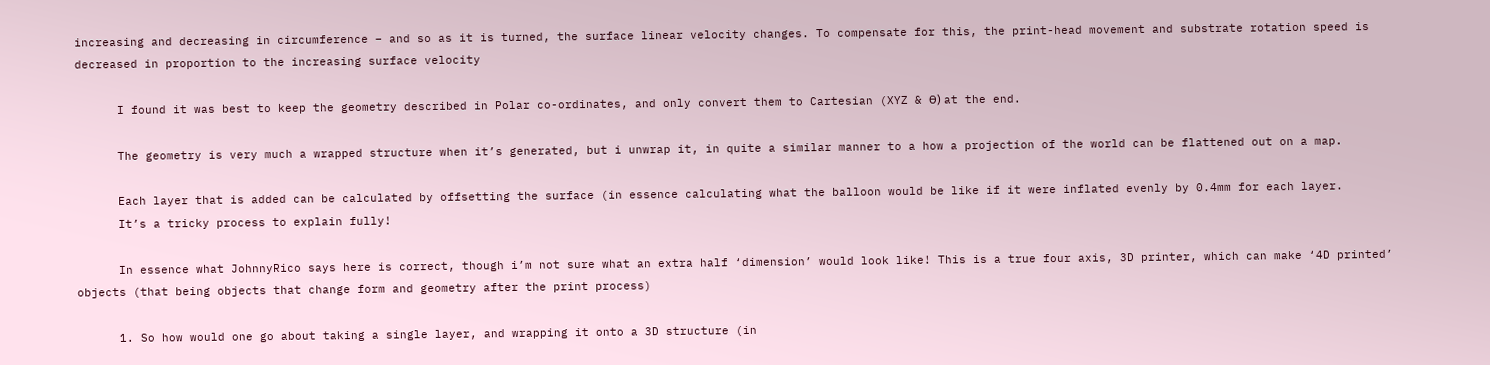increasing and decreasing in circumference – and so as it is turned, the surface linear velocity changes. To compensate for this, the print-head movement and substrate rotation speed is decreased in proportion to the increasing surface velocity

      I found it was best to keep the geometry described in Polar co-ordinates, and only convert them to Cartesian (XYZ & Ө) at the end.

      The geometry is very much a wrapped structure when it’s generated, but i unwrap it, in quite a similar manner to a how a projection of the world can be flattened out on a map.

      Each layer that is added can be calculated by offsetting the surface (in essence calculating what the balloon would be like if it were inflated evenly by 0.4mm for each layer.
      It’s a tricky process to explain fully!

      In essence what JohnnyRico says here is correct, though i’m not sure what an extra half ‘dimension’ would look like! This is a true four axis, 3D printer, which can make ‘4D printed’ objects (that being objects that change form and geometry after the print process)

      1. So how would one go about taking a single layer, and wrapping it onto a 3D structure (in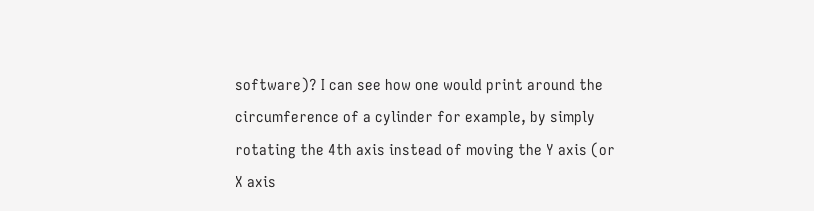software)? I can see how one would print around the circumference of a cylinder for example, by simply rotating the 4th axis instead of moving the Y axis (or X axis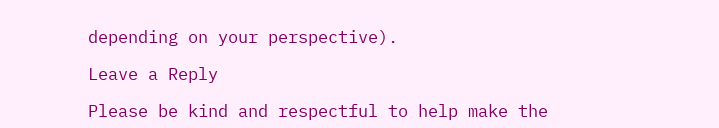depending on your perspective).

Leave a Reply

Please be kind and respectful to help make the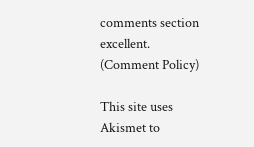comments section excellent. (Comment Policy)

This site uses Akismet to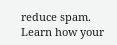reduce spam. Learn how your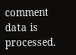comment data is processed.